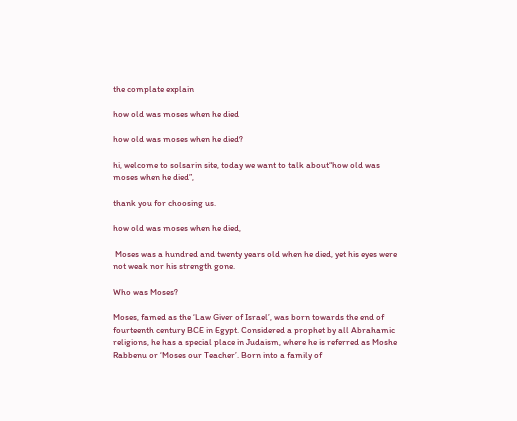the complate explain

how old was moses when he died

how old was moses when he died?

hi, welcome to solsarin site, today we want to talk about“how old was moses when he died”,

thank you for choosing us.

how old was moses when he died,

 Moses was a hundred and twenty years old when he died, yet his eyes were not weak nor his strength gone.

Who was Moses?

Moses, famed as the ‘Law Giver of Israel’, was born towards the end of fourteenth century BCE in Egypt. Considered a prophet by all Abrahamic religions, he has a special place in Judaism, where he is referred as Moshe Rabbenu or ‘Moses our Teacher’. Born into a family of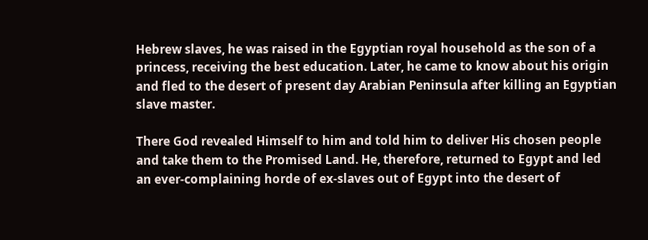Hebrew slaves, he was raised in the Egyptian royal household as the son of a princess, receiving the best education. Later, he came to know about his origin and fled to the desert of present day Arabian Peninsula after killing an Egyptian slave master.

There God revealed Himself to him and told him to deliver His chosen people and take them to the Promised Land. He, therefore, returned to Egypt and led an ever-complaining horde of ex-slaves out of Egypt into the desert of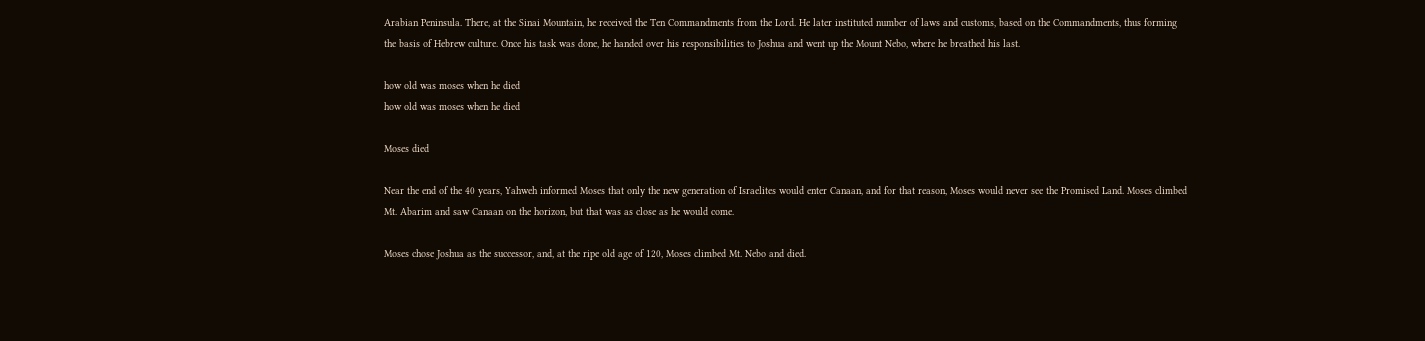Arabian Peninsula. There, at the Sinai Mountain, he received the Ten Commandments from the Lord. He later instituted number of laws and customs, based on the Commandments, thus forming the basis of Hebrew culture. Once his task was done, he handed over his responsibilities to Joshua and went up the Mount Nebo, where he breathed his last.

how old was moses when he died
how old was moses when he died

Moses died

Near the end of the 40 years, Yahweh informed Moses that only the new generation of Israelites would enter Canaan, and for that reason, Moses would never see the Promised Land. Moses climbed Mt. Abarim and saw Canaan on the horizon, but that was as close as he would come.

Moses chose Joshua as the successor, and, at the ripe old age of 120, Moses climbed Mt. Nebo and died.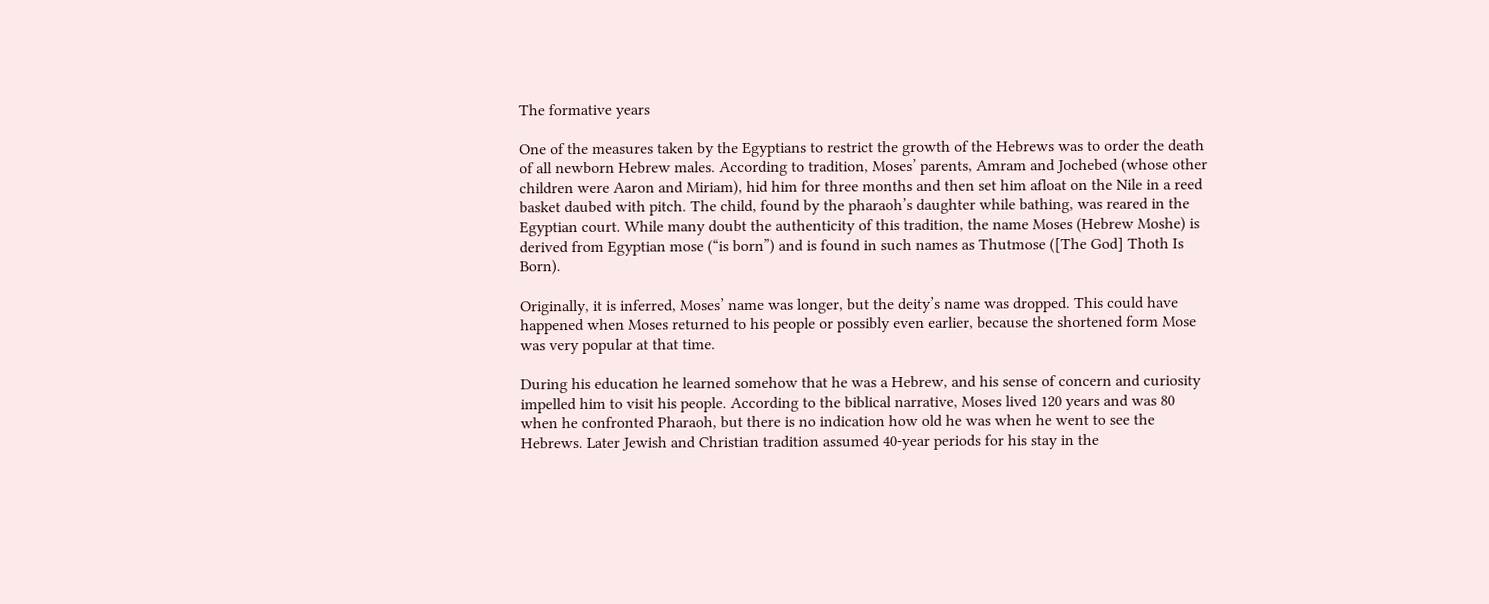The formative years

One of the measures taken by the Egyptians to restrict the growth of the Hebrews was to order the death of all newborn Hebrew males. According to tradition, Moses’ parents, Amram and Jochebed (whose other children were Aaron and Miriam), hid him for three months and then set him afloat on the Nile in a reed basket daubed with pitch. The child, found by the pharaoh’s daughter while bathing, was reared in the Egyptian court. While many doubt the authenticity of this tradition, the name Moses (Hebrew Moshe) is derived from Egyptian mose (“is born”) and is found in such names as Thutmose ([The God] Thoth Is Born).

Originally, it is inferred, Moses’ name was longer, but the deity’s name was dropped. This could have happened when Moses returned to his people or possibly even earlier, because the shortened form Mose was very popular at that time.

During his education he learned somehow that he was a Hebrew, and his sense of concern and curiosity impelled him to visit his people. According to the biblical narrative, Moses lived 120 years and was 80 when he confronted Pharaoh, but there is no indication how old he was when he went to see the Hebrews. Later Jewish and Christian tradition assumed 40-year periods for his stay in the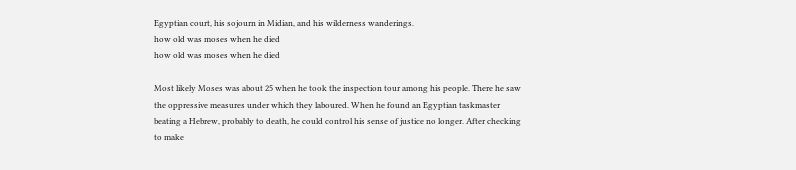Egyptian court, his sojourn in Midian, and his wilderness wanderings.
how old was moses when he died
how old was moses when he died

Most likely Moses was about 25 when he took the inspection tour among his people. There he saw the oppressive measures under which they laboured. When he found an Egyptian taskmaster beating a Hebrew, probably to death, he could control his sense of justice no longer. After checking to make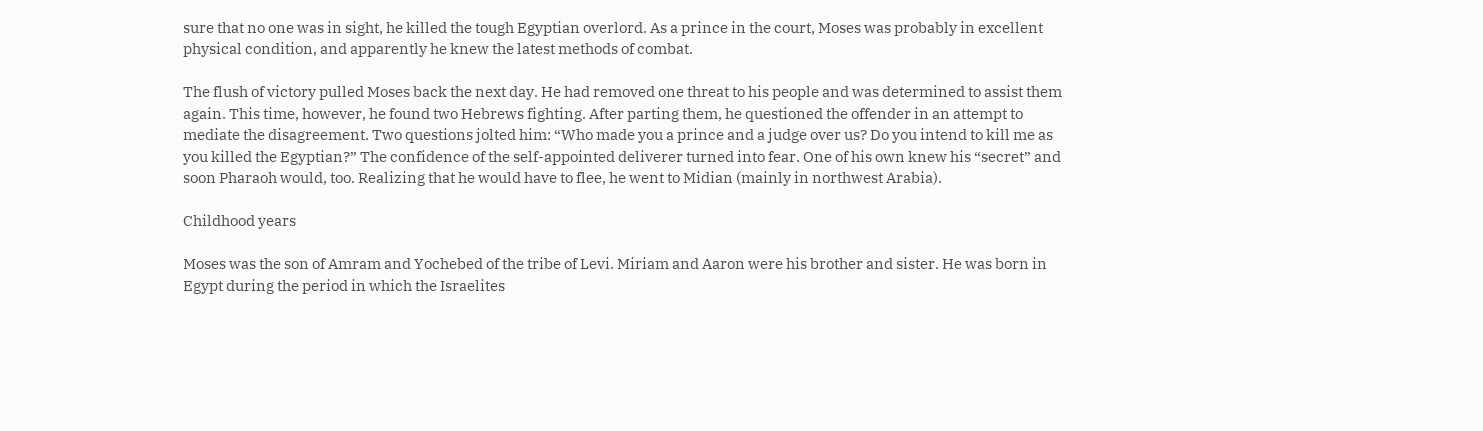sure that no one was in sight, he killed the tough Egyptian overlord. As a prince in the court, Moses was probably in excellent physical condition, and apparently he knew the latest methods of combat.

The flush of victory pulled Moses back the next day. He had removed one threat to his people and was determined to assist them again. This time, however, he found two Hebrews fighting. After parting them, he questioned the offender in an attempt to mediate the disagreement. Two questions jolted him: “Who made you a prince and a judge over us? Do you intend to kill me as you killed the Egyptian?” The confidence of the self-appointed deliverer turned into fear. One of his own knew his “secret” and soon Pharaoh would, too. Realizing that he would have to flee, he went to Midian (mainly in northwest Arabia).

Childhood years

Moses was the son of Amram and Yochebed of the tribe of Levi. Miriam and Aaron were his brother and sister. He was born in Egypt during the period in which the Israelites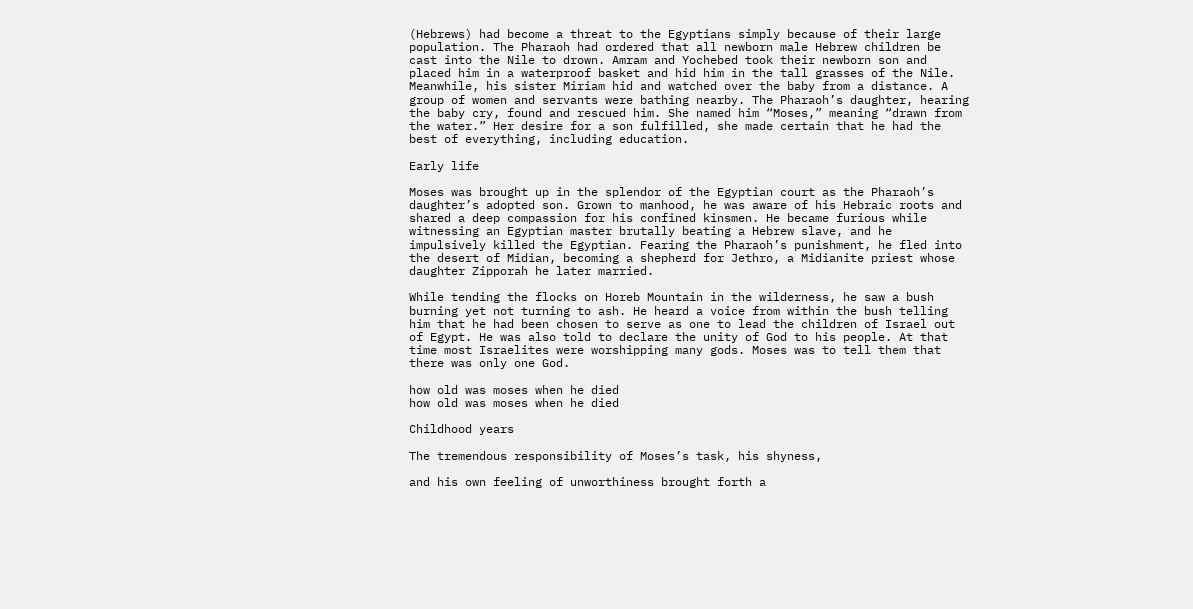(Hebrews) had become a threat to the Egyptians simply because of their large population. The Pharaoh had ordered that all newborn male Hebrew children be cast into the Nile to drown. Amram and Yochebed took their newborn son and placed him in a waterproof basket and hid him in the tall grasses of the Nile. Meanwhile, his sister Miriam hid and watched over the baby from a distance. A group of women and servants were bathing nearby. The Pharaoh’s daughter, hearing the baby cry, found and rescued him. She named him “Moses,” meaning “drawn from the water.” Her desire for a son fulfilled, she made certain that he had the best of everything, including education.

Early life

Moses was brought up in the splendor of the Egyptian court as the Pharaoh’s daughter’s adopted son. Grown to manhood, he was aware of his Hebraic roots and shared a deep compassion for his confined kinsmen. He became furious while witnessing an Egyptian master brutally beating a Hebrew slave, and he impulsively killed the Egyptian. Fearing the Pharaoh’s punishment, he fled into the desert of Midian, becoming a shepherd for Jethro, a Midianite priest whose daughter Zipporah he later married.

While tending the flocks on Horeb Mountain in the wilderness, he saw a bush burning yet not turning to ash. He heard a voice from within the bush telling him that he had been chosen to serve as one to lead the children of Israel out of Egypt. He was also told to declare the unity of God to his people. At that time most Israelites were worshipping many gods. Moses was to tell them that there was only one God.

how old was moses when he died
how old was moses when he died

Childhood years

The tremendous responsibility of Moses’s task, his shyness,

and his own feeling of unworthiness brought forth a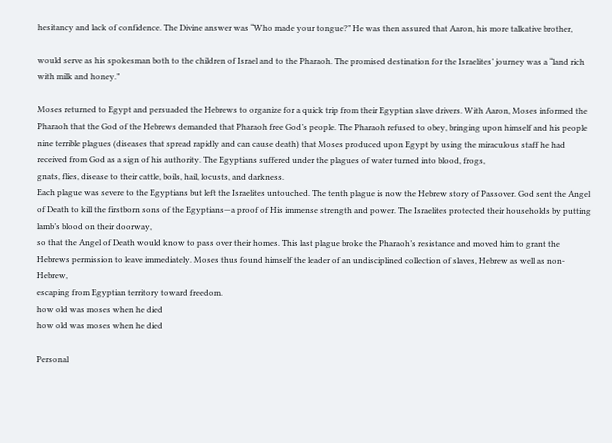hesitancy and lack of confidence. The Divine answer was “Who made your tongue?” He was then assured that Aaron, his more talkative brother,

would serve as his spokesman both to the children of Israel and to the Pharaoh. The promised destination for the Israelites’ journey was a “land rich with milk and honey.”

Moses returned to Egypt and persuaded the Hebrews to organize for a quick trip from their Egyptian slave drivers. With Aaron, Moses informed the Pharaoh that the God of the Hebrews demanded that Pharaoh free God’s people. The Pharaoh refused to obey, bringing upon himself and his people nine terrible plagues (diseases that spread rapidly and can cause death) that Moses produced upon Egypt by using the miraculous staff he had received from God as a sign of his authority. The Egyptians suffered under the plagues of water turned into blood, frogs,
gnats, flies, disease to their cattle, boils, hail, locusts, and darkness.
Each plague was severe to the Egyptians but left the Israelites untouched. The tenth plague is now the Hebrew story of Passover. God sent the Angel of Death to kill the firstborn sons of the Egyptians—a proof of His immense strength and power. The Israelites protected their households by putting lamb’s blood on their doorway,
so that the Angel of Death would know to pass over their homes. This last plague broke the Pharaoh’s resistance and moved him to grant the Hebrews permission to leave immediately. Moses thus found himself the leader of an undisciplined collection of slaves, Hebrew as well as non-Hebrew,
escaping from Egyptian territory toward freedom.
how old was moses when he died
how old was moses when he died

Personal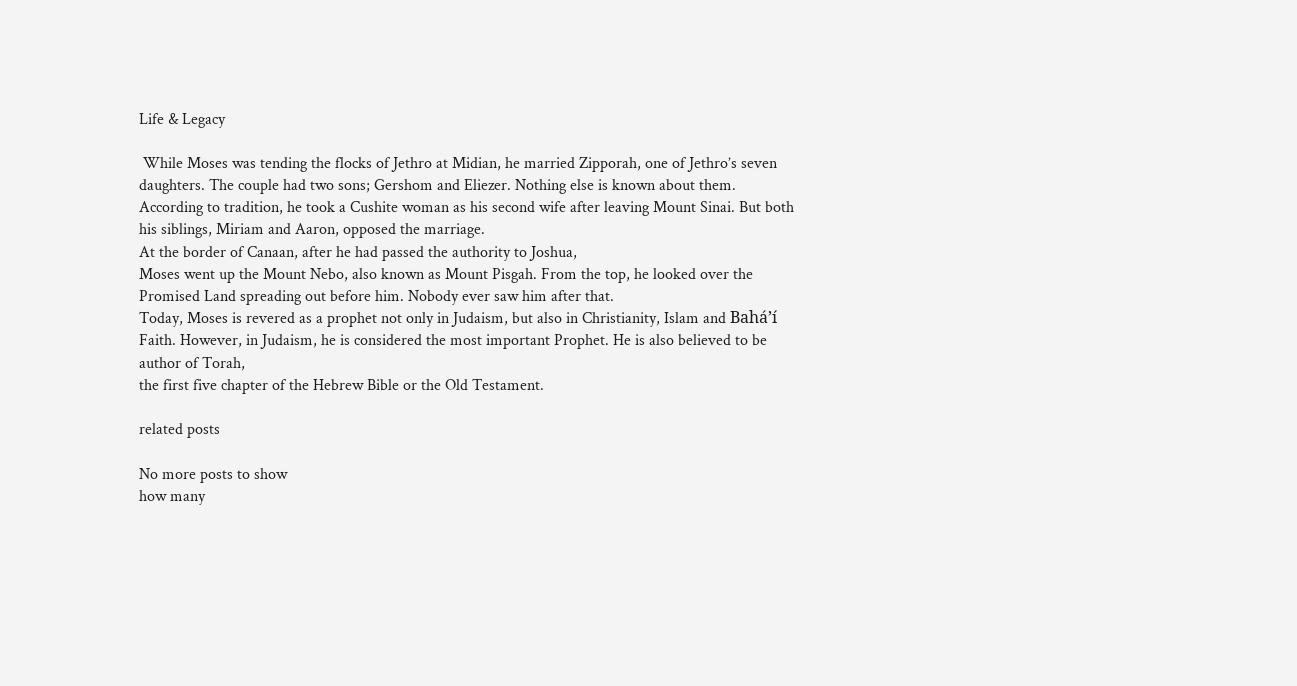Life & Legacy

 While Moses was tending the flocks of Jethro at Midian, he married Zipporah, one of Jethro’s seven daughters. The couple had two sons; Gershom and Eliezer. Nothing else is known about them.
According to tradition, he took a Cushite woman as his second wife after leaving Mount Sinai. But both his siblings, Miriam and Aaron, opposed the marriage.
At the border of Canaan, after he had passed the authority to Joshua,
Moses went up the Mount Nebo, also known as Mount Pisgah. From the top, he looked over the Promised Land spreading out before him. Nobody ever saw him after that.
Today, Moses is revered as a prophet not only in Judaism, but also in Christianity, Islam and Bahá’í Faith. However, in Judaism, he is considered the most important Prophet. He is also believed to be author of Torah,
the first five chapter of the Hebrew Bible or the Old Testament.

related posts

No more posts to show
how many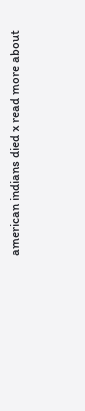american indians died x read more about